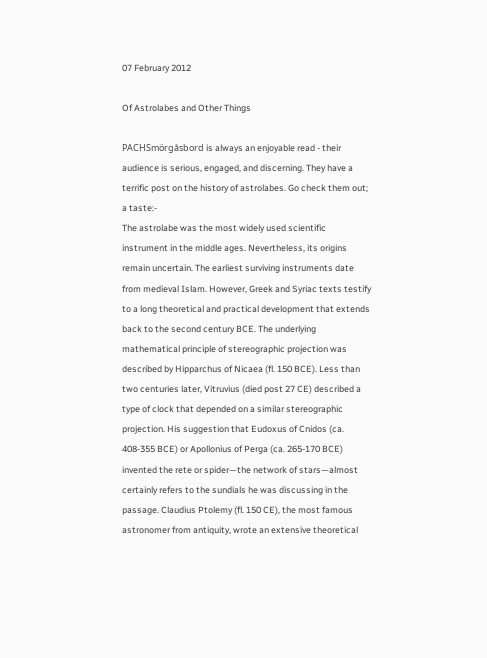07 February 2012

Of Astrolabes and Other Things

PACHSmörgåsbord is always an enjoyable read - their audience is serious, engaged, and discerning. They have a terrific post on the history of astrolabes. Go check them out; a taste:-
The astrolabe was the most widely used scientific instrument in the middle ages. Nevertheless, its origins remain uncertain. The earliest surviving instruments date from medieval Islam. However, Greek and Syriac texts testify to a long theoretical and practical development that extends back to the second century BCE. The underlying mathematical principle of stereographic projection was described by Hipparchus of Nicaea (fl. 150 BCE). Less than two centuries later, Vitruvius (died post 27 CE) described a type of clock that depended on a similar stereographic projection. His suggestion that Eudoxus of Cnidos (ca. 408-355 BCE) or Apollonius of Perga (ca. 265-170 BCE) invented the rete or spider—the network of stars—almost certainly refers to the sundials he was discussing in the passage. Claudius Ptolemy (fl. 150 CE), the most famous astronomer from antiquity, wrote an extensive theoretical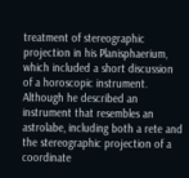treatment of stereographic projection in his Planisphaerium, which included a short discussion of a horoscopic instrument. Although he described an instrument that resembles an astrolabe, including both a rete and the stereographic projection of a coordinate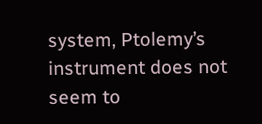system, Ptolemy’s instrument does not seem to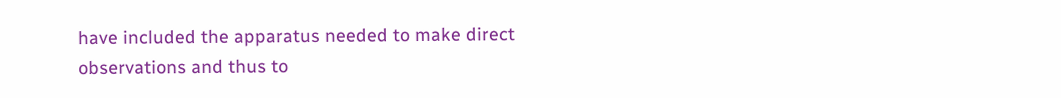have included the apparatus needed to make direct observations and thus to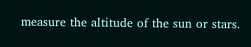measure the altitude of the sun or stars.